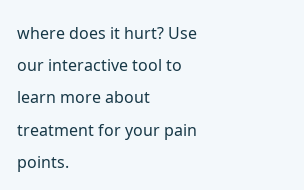where does it hurt? Use our interactive tool to learn more about treatment for your pain points.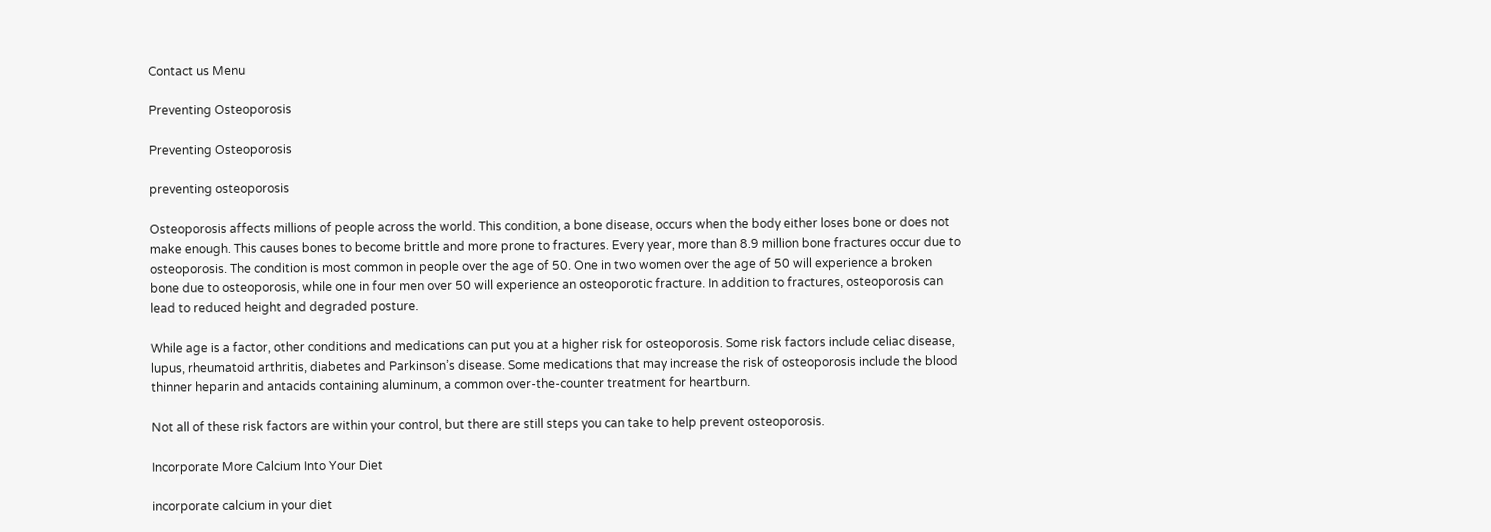Contact us Menu

Preventing Osteoporosis

Preventing Osteoporosis

preventing osteoporosis

Osteoporosis affects millions of people across the world. This condition, a bone disease, occurs when the body either loses bone or does not make enough. This causes bones to become brittle and more prone to fractures. Every year, more than 8.9 million bone fractures occur due to osteoporosis. The condition is most common in people over the age of 50. One in two women over the age of 50 will experience a broken bone due to osteoporosis, while one in four men over 50 will experience an osteoporotic fracture. In addition to fractures, osteoporosis can lead to reduced height and degraded posture.

While age is a factor, other conditions and medications can put you at a higher risk for osteoporosis. Some risk factors include celiac disease, lupus, rheumatoid arthritis, diabetes and Parkinson’s disease. Some medications that may increase the risk of osteoporosis include the blood thinner heparin and antacids containing aluminum, a common over-the-counter treatment for heartburn.

Not all of these risk factors are within your control, but there are still steps you can take to help prevent osteoporosis.

Incorporate More Calcium Into Your Diet

incorporate calcium in your diet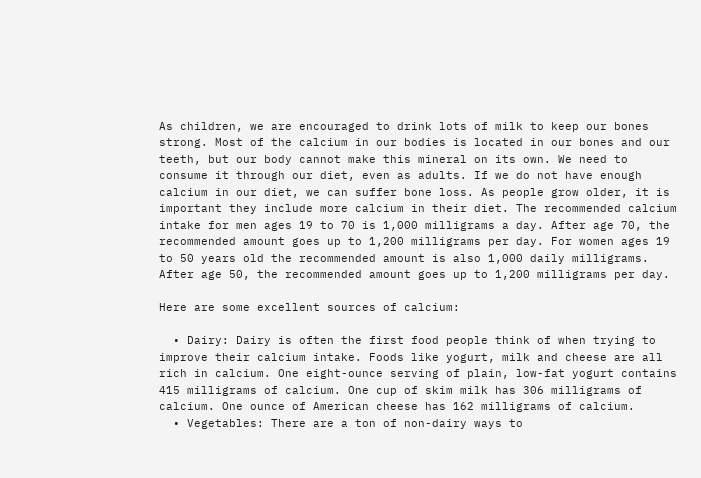As children, we are encouraged to drink lots of milk to keep our bones strong. Most of the calcium in our bodies is located in our bones and our teeth, but our body cannot make this mineral on its own. We need to consume it through our diet, even as adults. If we do not have enough calcium in our diet, we can suffer bone loss. As people grow older, it is important they include more calcium in their diet. The recommended calcium intake for men ages 19 to 70 is 1,000 milligrams a day. After age 70, the recommended amount goes up to 1,200 milligrams per day. For women ages 19 to 50 years old the recommended amount is also 1,000 daily milligrams. After age 50, the recommended amount goes up to 1,200 milligrams per day.

Here are some excellent sources of calcium:

  • Dairy: Dairy is often the first food people think of when trying to improve their calcium intake. Foods like yogurt, milk and cheese are all rich in calcium. One eight-ounce serving of plain, low-fat yogurt contains 415 milligrams of calcium. One cup of skim milk has 306 milligrams of calcium. One ounce of American cheese has 162 milligrams of calcium.
  • Vegetables: There are a ton of non-dairy ways to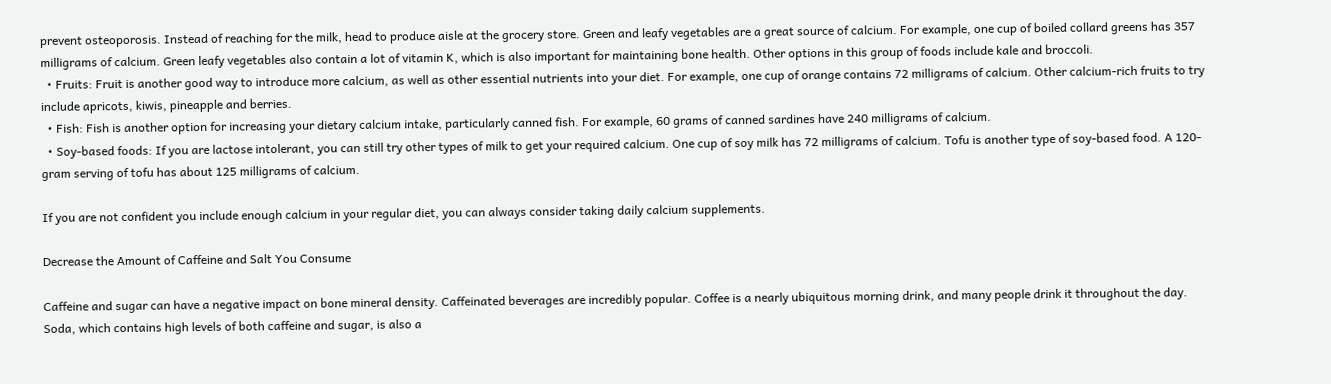prevent osteoporosis. Instead of reaching for the milk, head to produce aisle at the grocery store. Green and leafy vegetables are a great source of calcium. For example, one cup of boiled collard greens has 357 milligrams of calcium. Green leafy vegetables also contain a lot of vitamin K, which is also important for maintaining bone health. Other options in this group of foods include kale and broccoli.
  • Fruits: Fruit is another good way to introduce more calcium, as well as other essential nutrients into your diet. For example, one cup of orange contains 72 milligrams of calcium. Other calcium-rich fruits to try include apricots, kiwis, pineapple and berries.
  • Fish: Fish is another option for increasing your dietary calcium intake, particularly canned fish. For example, 60 grams of canned sardines have 240 milligrams of calcium.
  • Soy-based foods: If you are lactose intolerant, you can still try other types of milk to get your required calcium. One cup of soy milk has 72 milligrams of calcium. Tofu is another type of soy-based food. A 120-gram serving of tofu has about 125 milligrams of calcium.

If you are not confident you include enough calcium in your regular diet, you can always consider taking daily calcium supplements.

Decrease the Amount of Caffeine and Salt You Consume

Caffeine and sugar can have a negative impact on bone mineral density. Caffeinated beverages are incredibly popular. Coffee is a nearly ubiquitous morning drink, and many people drink it throughout the day. Soda, which contains high levels of both caffeine and sugar, is also a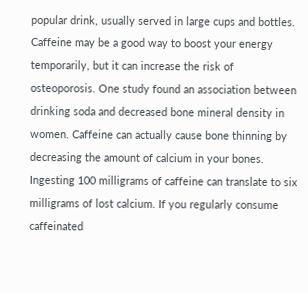popular drink, usually served in large cups and bottles. Caffeine may be a good way to boost your energy temporarily, but it can increase the risk of osteoporosis. One study found an association between drinking soda and decreased bone mineral density in women. Caffeine can actually cause bone thinning by decreasing the amount of calcium in your bones. Ingesting 100 milligrams of caffeine can translate to six milligrams of lost calcium. If you regularly consume caffeinated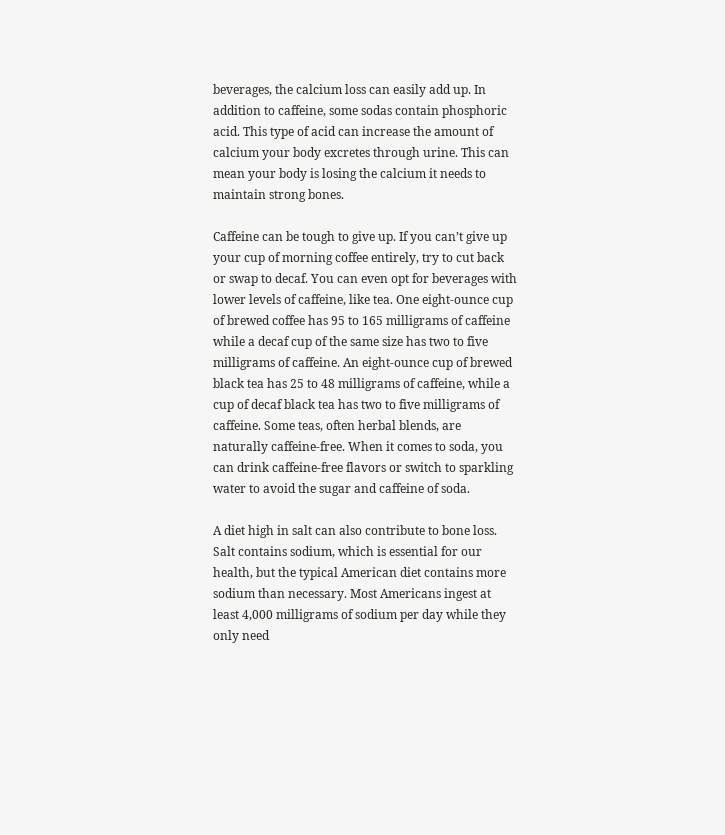beverages, the calcium loss can easily add up. In addition to caffeine, some sodas contain phosphoric acid. This type of acid can increase the amount of calcium your body excretes through urine. This can mean your body is losing the calcium it needs to maintain strong bones.

Caffeine can be tough to give up. If you can’t give up your cup of morning coffee entirely, try to cut back or swap to decaf. You can even opt for beverages with lower levels of caffeine, like tea. One eight-ounce cup of brewed coffee has 95 to 165 milligrams of caffeine while a decaf cup of the same size has two to five milligrams of caffeine. An eight-ounce cup of brewed black tea has 25 to 48 milligrams of caffeine, while a cup of decaf black tea has two to five milligrams of caffeine. Some teas, often herbal blends, are naturally caffeine-free. When it comes to soda, you can drink caffeine-free flavors or switch to sparkling water to avoid the sugar and caffeine of soda.

A diet high in salt can also contribute to bone loss. Salt contains sodium, which is essential for our health, but the typical American diet contains more sodium than necessary. Most Americans ingest at least 4,000 milligrams of sodium per day while they only need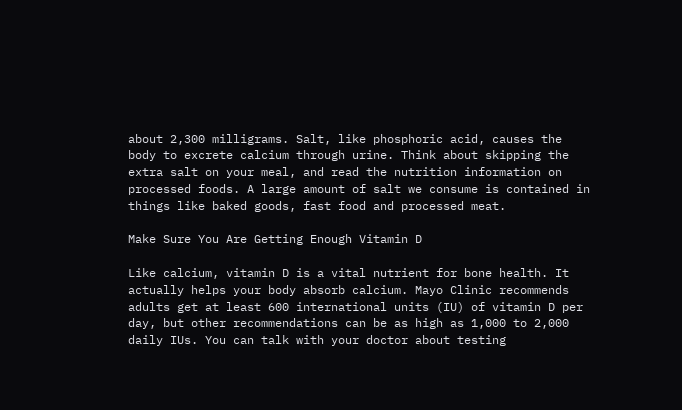about 2,300 milligrams. Salt, like phosphoric acid, causes the body to excrete calcium through urine. Think about skipping the extra salt on your meal, and read the nutrition information on processed foods. A large amount of salt we consume is contained in things like baked goods, fast food and processed meat.

Make Sure You Are Getting Enough Vitamin D

Like calcium, vitamin D is a vital nutrient for bone health. It actually helps your body absorb calcium. Mayo Clinic recommends adults get at least 600 international units (IU) of vitamin D per day, but other recommendations can be as high as 1,000 to 2,000 daily IUs. You can talk with your doctor about testing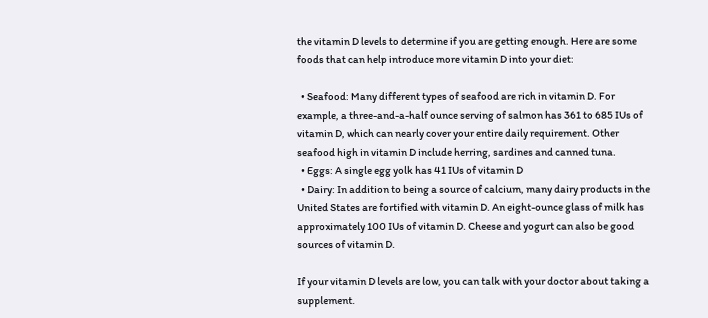the vitamin D levels to determine if you are getting enough. Here are some foods that can help introduce more vitamin D into your diet:

  • Seafood: Many different types of seafood are rich in vitamin D. For example, a three-and-a-half ounce serving of salmon has 361 to 685 IUs of vitamin D, which can nearly cover your entire daily requirement. Other seafood high in vitamin D include herring, sardines and canned tuna.
  • Eggs: A single egg yolk has 41 IUs of vitamin D
  • Dairy: In addition to being a source of calcium, many dairy products in the United States are fortified with vitamin D. An eight-ounce glass of milk has approximately 100 IUs of vitamin D. Cheese and yogurt can also be good sources of vitamin D.

If your vitamin D levels are low, you can talk with your doctor about taking a supplement.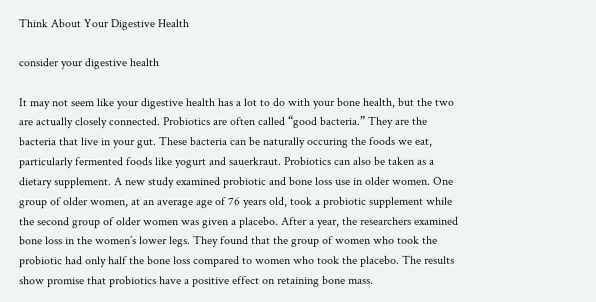Think About Your Digestive Health

consider your digestive health

It may not seem like your digestive health has a lot to do with your bone health, but the two are actually closely connected. Probiotics are often called “good bacteria.” They are the bacteria that live in your gut. These bacteria can be naturally occuring the foods we eat, particularly fermented foods like yogurt and sauerkraut. Probiotics can also be taken as a dietary supplement. A new study examined probiotic and bone loss use in older women. One group of older women, at an average age of 76 years old, took a probiotic supplement while the second group of older women was given a placebo. After a year, the researchers examined bone loss in the women’s lower legs. They found that the group of women who took the probiotic had only half the bone loss compared to women who took the placebo. The results show promise that probiotics have a positive effect on retaining bone mass.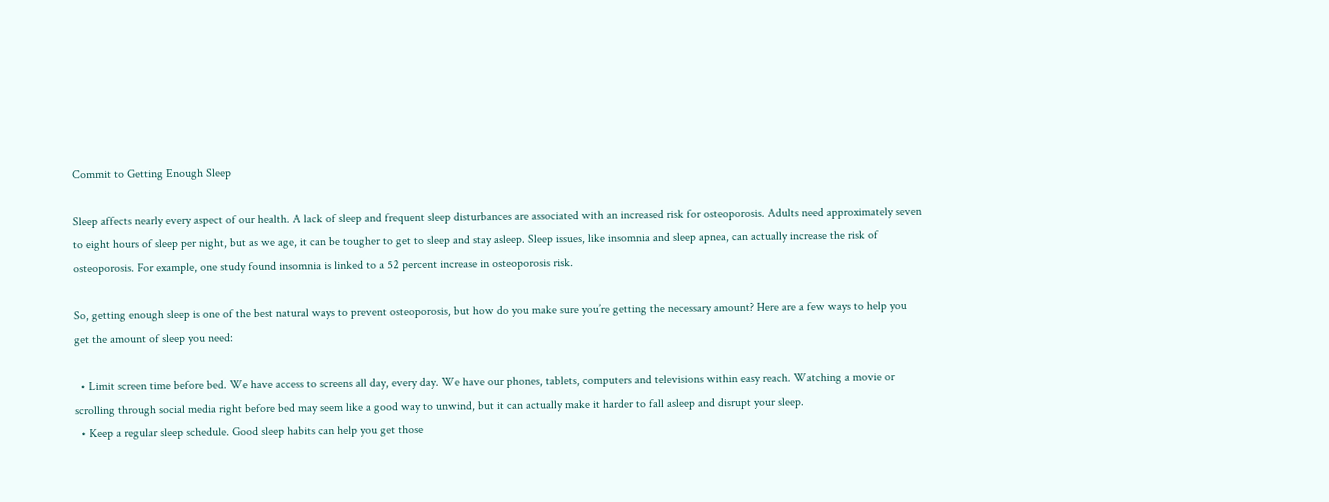Commit to Getting Enough Sleep

Sleep affects nearly every aspect of our health. A lack of sleep and frequent sleep disturbances are associated with an increased risk for osteoporosis. Adults need approximately seven to eight hours of sleep per night, but as we age, it can be tougher to get to sleep and stay asleep. Sleep issues, like insomnia and sleep apnea, can actually increase the risk of osteoporosis. For example, one study found insomnia is linked to a 52 percent increase in osteoporosis risk.

So, getting enough sleep is one of the best natural ways to prevent osteoporosis, but how do you make sure you’re getting the necessary amount? Here are a few ways to help you get the amount of sleep you need:

  • Limit screen time before bed. We have access to screens all day, every day. We have our phones, tablets, computers and televisions within easy reach. Watching a movie or scrolling through social media right before bed may seem like a good way to unwind, but it can actually make it harder to fall asleep and disrupt your sleep.
  • Keep a regular sleep schedule. Good sleep habits can help you get those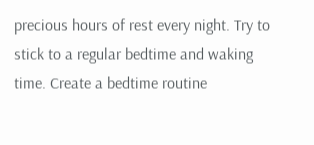precious hours of rest every night. Try to stick to a regular bedtime and waking time. Create a bedtime routine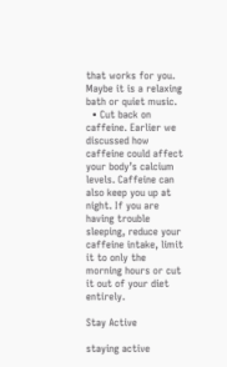that works for you. Maybe it is a relaxing bath or quiet music.
  • Cut back on caffeine. Earlier we discussed how caffeine could affect your body’s calcium levels. Caffeine can also keep you up at night. If you are having trouble sleeping, reduce your caffeine intake, limit it to only the morning hours or cut it out of your diet entirely.

Stay Active

staying active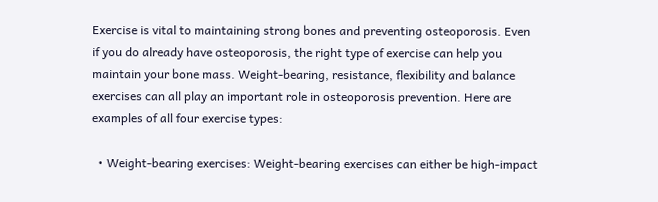Exercise is vital to maintaining strong bones and preventing osteoporosis. Even if you do already have osteoporosis, the right type of exercise can help you maintain your bone mass. Weight-bearing, resistance, flexibility and balance exercises can all play an important role in osteoporosis prevention. Here are examples of all four exercise types:

  • Weight-bearing exercises: Weight-bearing exercises can either be high-impact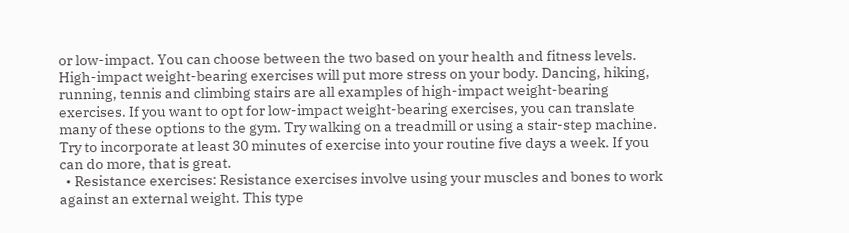or low-impact. You can choose between the two based on your health and fitness levels. High-impact weight-bearing exercises will put more stress on your body. Dancing, hiking, running, tennis and climbing stairs are all examples of high-impact weight-bearing exercises. If you want to opt for low-impact weight-bearing exercises, you can translate many of these options to the gym. Try walking on a treadmill or using a stair-step machine. Try to incorporate at least 30 minutes of exercise into your routine five days a week. If you can do more, that is great.
  • Resistance exercises: Resistance exercises involve using your muscles and bones to work against an external weight. This type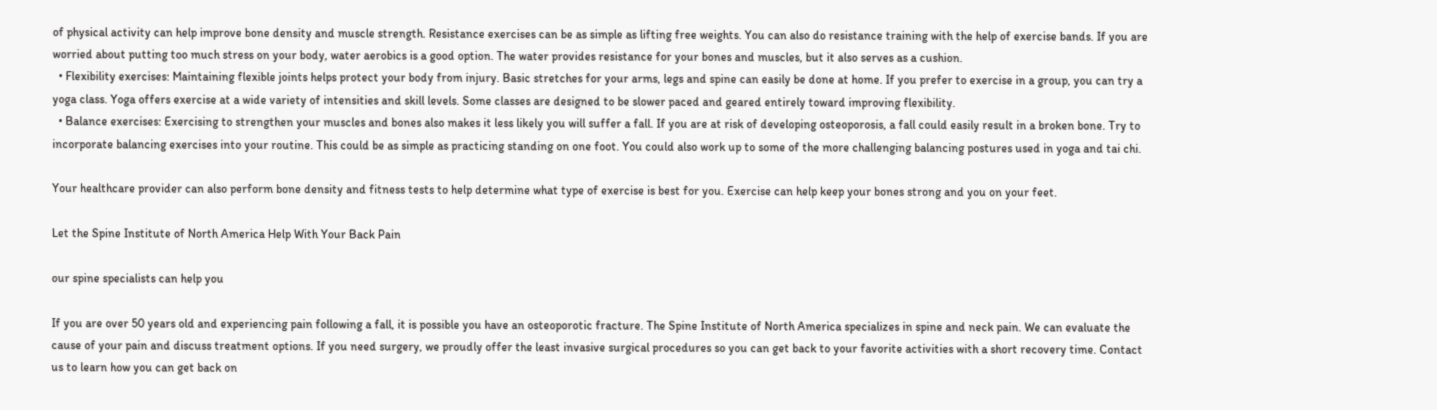of physical activity can help improve bone density and muscle strength. Resistance exercises can be as simple as lifting free weights. You can also do resistance training with the help of exercise bands. If you are worried about putting too much stress on your body, water aerobics is a good option. The water provides resistance for your bones and muscles, but it also serves as a cushion.
  • Flexibility exercises: Maintaining flexible joints helps protect your body from injury. Basic stretches for your arms, legs and spine can easily be done at home. If you prefer to exercise in a group, you can try a yoga class. Yoga offers exercise at a wide variety of intensities and skill levels. Some classes are designed to be slower paced and geared entirely toward improving flexibility.
  • Balance exercises: Exercising to strengthen your muscles and bones also makes it less likely you will suffer a fall. If you are at risk of developing osteoporosis, a fall could easily result in a broken bone. Try to incorporate balancing exercises into your routine. This could be as simple as practicing standing on one foot. You could also work up to some of the more challenging balancing postures used in yoga and tai chi.

Your healthcare provider can also perform bone density and fitness tests to help determine what type of exercise is best for you. Exercise can help keep your bones strong and you on your feet.

Let the Spine Institute of North America Help With Your Back Pain

our spine specialists can help you

If you are over 50 years old and experiencing pain following a fall, it is possible you have an osteoporotic fracture. The Spine Institute of North America specializes in spine and neck pain. We can evaluate the cause of your pain and discuss treatment options. If you need surgery, we proudly offer the least invasive surgical procedures so you can get back to your favorite activities with a short recovery time. Contact us to learn how you can get back on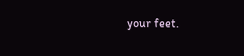your feet.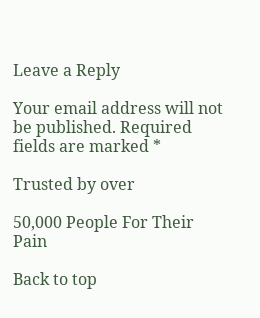Leave a Reply

Your email address will not be published. Required fields are marked *

Trusted by over

50,000 People For Their Pain

Back to top